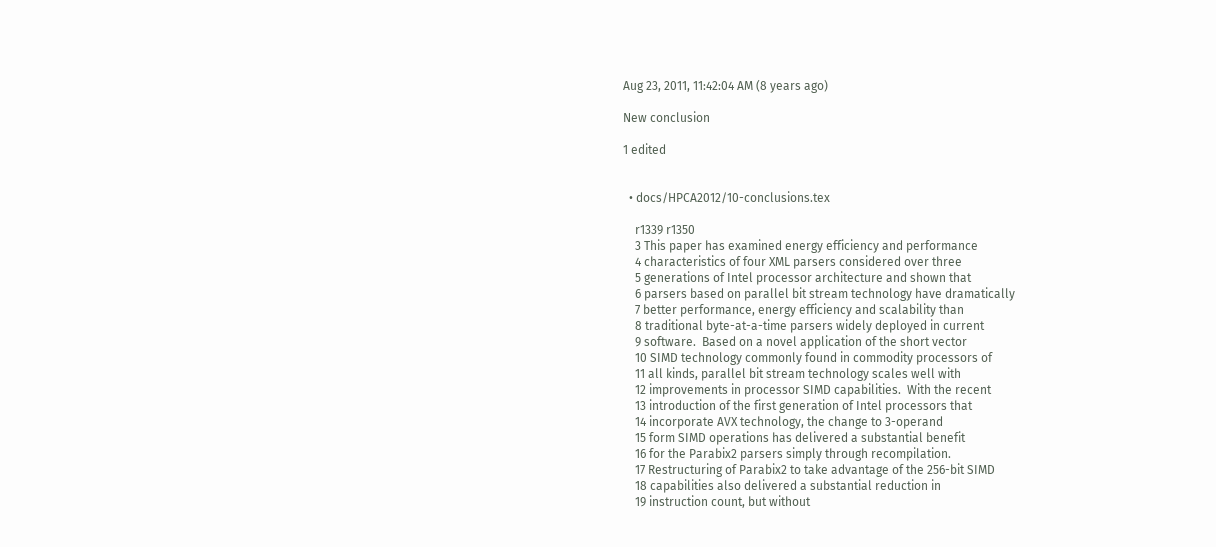Aug 23, 2011, 11:42:04 AM (8 years ago)

New conclusion

1 edited


  • docs/HPCA2012/10-conclusions.tex

    r1339 r1350
    3 This paper has examined energy efficiency and performance
    4 characteristics of four XML parsers considered over three
    5 generations of Intel processor architecture and shown that
    6 parsers based on parallel bit stream technology have dramatically
    7 better performance, energy efficiency and scalability than
    8 traditional byte-at-a-time parsers widely deployed in current
    9 software.  Based on a novel application of the short vector
    10 SIMD technology commonly found in commodity processors of
    11 all kinds, parallel bit stream technology scales well with
    12 improvements in processor SIMD capabilities.  With the recent
    13 introduction of the first generation of Intel processors that
    14 incorporate AVX technology, the change to 3-operand
    15 form SIMD operations has delivered a substantial benefit
    16 for the Parabix2 parsers simply through recompilation.
    17 Restructuring of Parabix2 to take advantage of the 256-bit SIMD
    18 capabilities also delivered a substantial reduction in
    19 instruction count, but without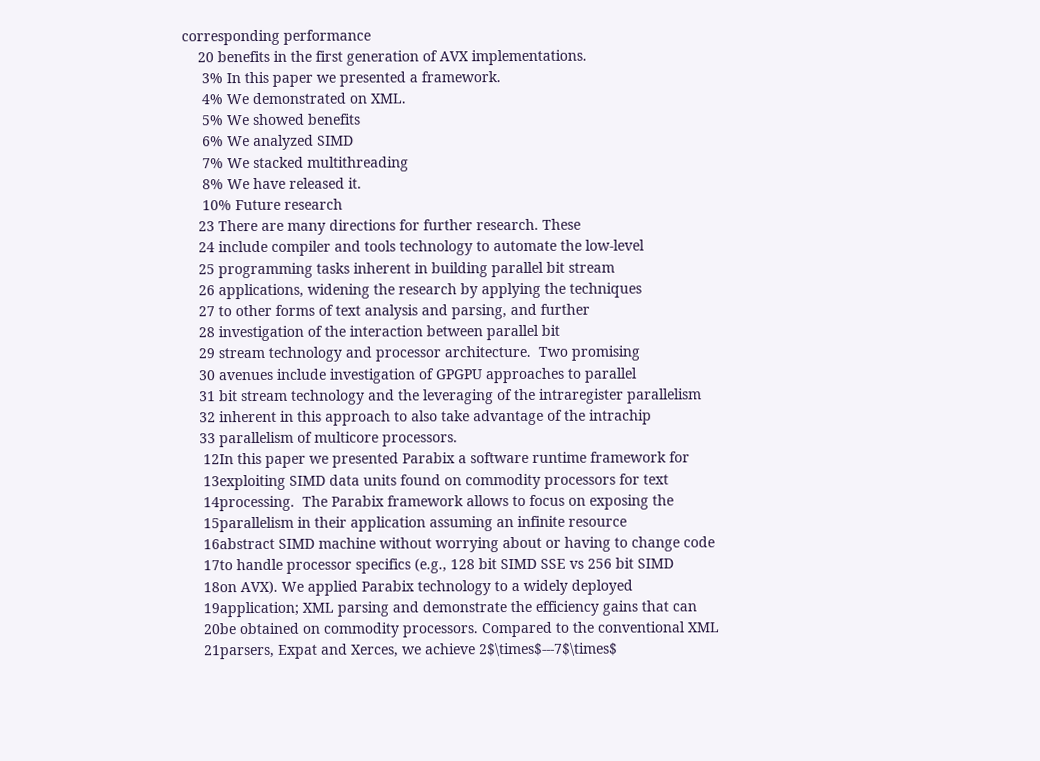corresponding performance
    20 benefits in the first generation of AVX implementations.
     3% In this paper we presented a framework.
     4% We demonstrated on XML.
     5% We showed benefits
     6% We analyzed SIMD
     7% We stacked multithreading
     8% We have released it.
     10% Future research
    23 There are many directions for further research. These
    24 include compiler and tools technology to automate the low-level
    25 programming tasks inherent in building parallel bit stream
    26 applications, widening the research by applying the techniques
    27 to other forms of text analysis and parsing, and further
    28 investigation of the interaction between parallel bit
    29 stream technology and processor architecture.  Two promising
    30 avenues include investigation of GPGPU approaches to parallel
    31 bit stream technology and the leveraging of the intraregister parallelism
    32 inherent in this approach to also take advantage of the intrachip
    33 parallelism of multicore processors.
     12In this paper we presented Parabix a software runtime framework for
     13exploiting SIMD data units found on commodity processors for text
     14processing.  The Parabix framework allows to focus on exposing the
     15parallelism in their application assuming an infinite resource
     16abstract SIMD machine without worrying about or having to change code
     17to handle processor specifics (e.g., 128 bit SIMD SSE vs 256 bit SIMD
     18on AVX). We applied Parabix technology to a widely deployed
     19application; XML parsing and demonstrate the efficiency gains that can
     20be obtained on commodity processors. Compared to the conventional XML
     21parsers, Expat and Xerces, we achieve 2$\times$---7$\times$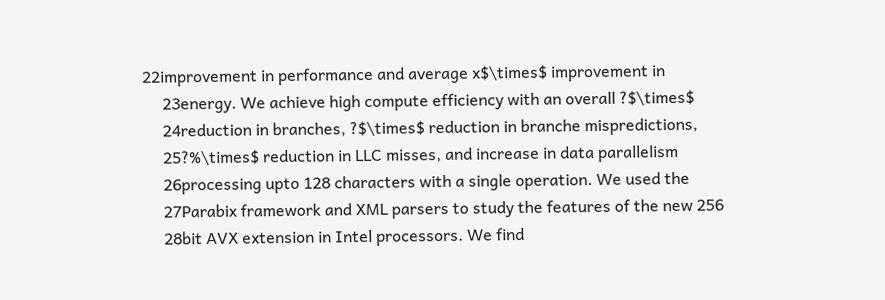22improvement in performance and average x$\times$ improvement in
     23energy. We achieve high compute efficiency with an overall ?$\times$
     24reduction in branches, ?$\times$ reduction in branche mispredictions,
     25?%\times$ reduction in LLC misses, and increase in data parallelism
     26processing upto 128 characters with a single operation. We used the
     27Parabix framework and XML parsers to study the features of the new 256
     28bit AVX extension in Intel processors. We find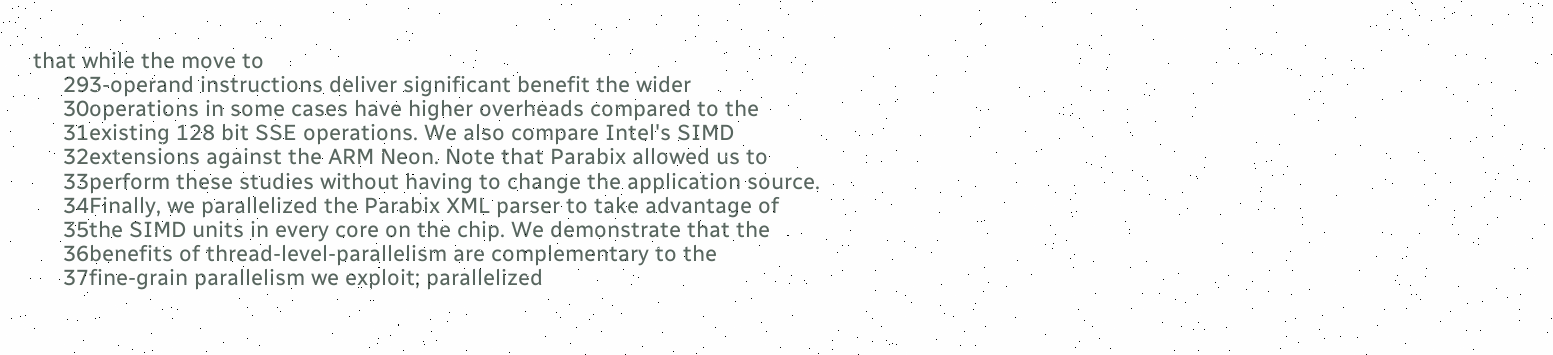that while the move to
     293-operand instructions deliver significant benefit the wider
     30operations in some cases have higher overheads compared to the
     31existing 128 bit SSE operations. We also compare Intel's SIMD
     32extensions against the ARM Neon. Note that Parabix allowed us to
     33perform these studies without having to change the application source.
     34Finally, we parallelized the Parabix XML parser to take advantage of
     35the SIMD units in every core on the chip. We demonstrate that the
     36benefits of thread-level-parallelism are complementary to the
     37fine-grain parallelism we exploit; parallelized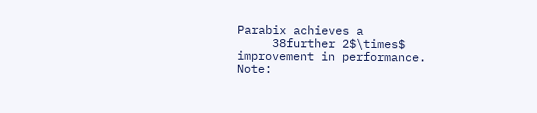Parabix achieves a
     38further 2$\times$ improvement in performance.
Note: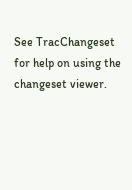See TracChangeset for help on using the changeset viewer.